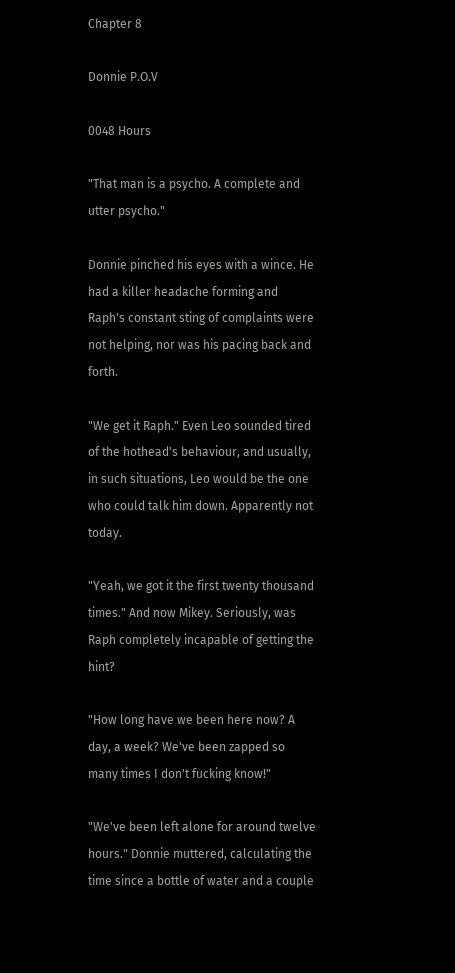Chapter 8

Donnie P.O.V

0048 Hours

"That man is a psycho. A complete and utter psycho."

Donnie pinched his eyes with a wince. He had a killer headache forming and Raph's constant sting of complaints were not helping, nor was his pacing back and forth.

"We get it Raph." Even Leo sounded tired of the hothead's behaviour, and usually, in such situations, Leo would be the one who could talk him down. Apparently not today.

"Yeah, we got it the first twenty thousand times." And now Mikey. Seriously, was Raph completely incapable of getting the hint?

"How long have we been here now? A day, a week? We've been zapped so many times I don't fucking know!"

"We've been left alone for around twelve hours." Donnie muttered, calculating the time since a bottle of water and a couple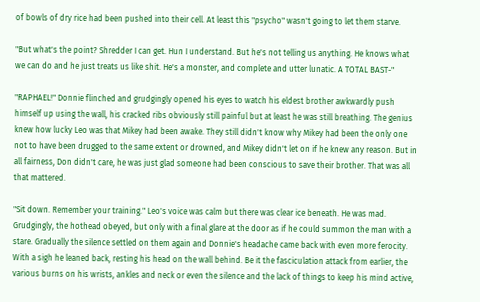of bowls of dry rice had been pushed into their cell. At least this "psycho" wasn't going to let them starve.

"But what's the point? Shredder I can get. Hun I understand. But he's not telling us anything. He knows what we can do and he just treats us like shit. He's a monster, and complete and utter lunatic. A TOTAL BAST-"

"RAPHAEL!" Donnie flinched and grudgingly opened his eyes to watch his eldest brother awkwardly push himself up using the wall, his cracked ribs obviously still painful but at least he was still breathing. The genius knew how lucky Leo was that Mikey had been awake. They still didn't know why Mikey had been the only one not to have been drugged to the same extent or drowned, and Mikey didn't let on if he knew any reason. But in all fairness, Don didn't care, he was just glad someone had been conscious to save their brother. That was all that mattered.

"Sit down. Remember your training." Leo's voice was calm but there was clear ice beneath. He was mad. Grudgingly, the hothead obeyed, but only with a final glare at the door as if he could summon the man with a stare. Gradually the silence settled on them again and Donnie's headache came back with even more ferocity. With a sigh he leaned back, resting his head on the wall behind. Be it the fasciculation attack from earlier, the various burns on his wrists, ankles and neck or even the silence and the lack of things to keep his mind active,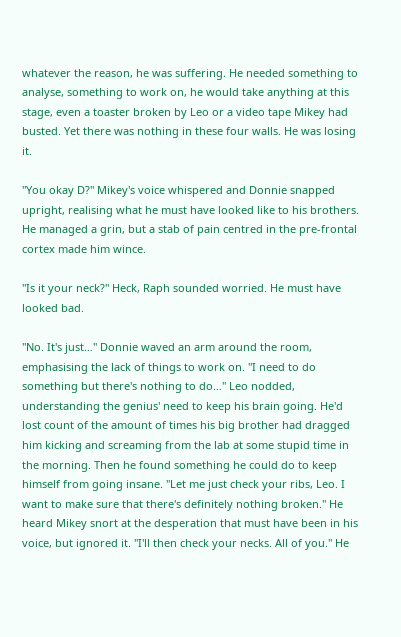whatever the reason, he was suffering. He needed something to analyse, something to work on, he would take anything at this stage, even a toaster broken by Leo or a video tape Mikey had busted. Yet there was nothing in these four walls. He was losing it.

"You okay D?" Mikey's voice whispered and Donnie snapped upright, realising what he must have looked like to his brothers. He managed a grin, but a stab of pain centred in the pre-frontal cortex made him wince.

"Is it your neck?" Heck, Raph sounded worried. He must have looked bad.

"No. It's just…" Donnie waved an arm around the room, emphasising the lack of things to work on. "I need to do something but there's nothing to do…" Leo nodded, understanding the genius' need to keep his brain going. He'd lost count of the amount of times his big brother had dragged him kicking and screaming from the lab at some stupid time in the morning. Then he found something he could do to keep himself from going insane. "Let me just check your ribs, Leo. I want to make sure that there's definitely nothing broken." He heard Mikey snort at the desperation that must have been in his voice, but ignored it. "I'll then check your necks. All of you." He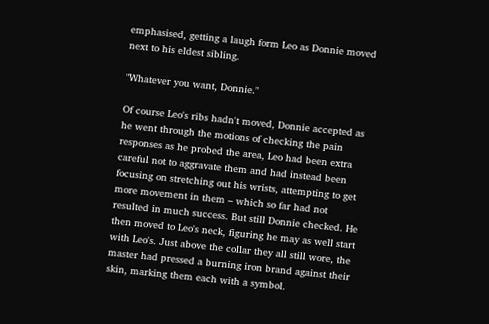emphasised, getting a laugh form Leo as Donnie moved next to his eldest sibling.

"Whatever you want, Donnie."

Of course Leo's ribs hadn't moved, Donnie accepted as he went through the motions of checking the pain responses as he probed the area, Leo had been extra careful not to aggravate them and had instead been focusing on stretching out his wrists, attempting to get more movement in them – which so far had not resulted in much success. But still Donnie checked. He then moved to Leo's neck, figuring he may as well start with Leo's. Just above the collar they all still wore, the master had pressed a burning iron brand against their skin, marking them each with a symbol.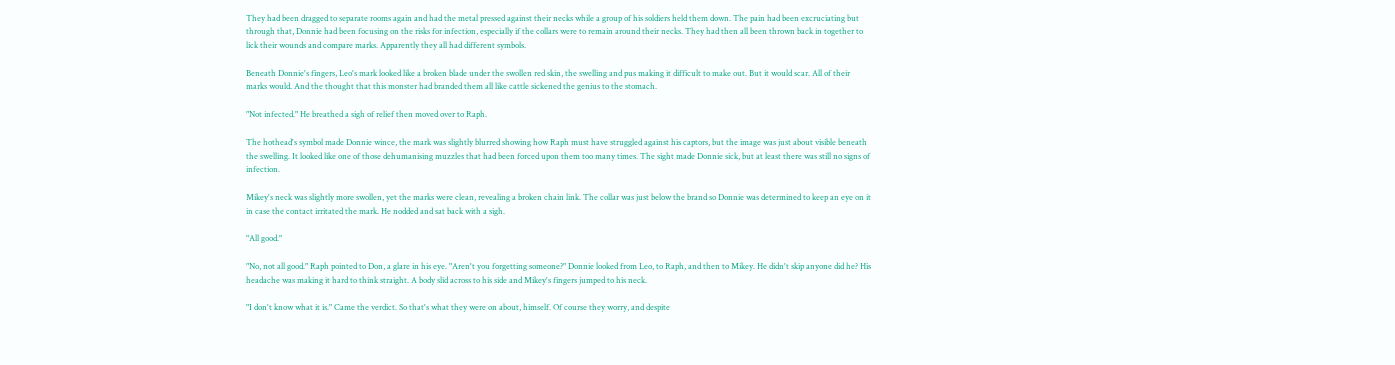They had been dragged to separate rooms again and had the metal pressed against their necks while a group of his soldiers held them down. The pain had been excruciating but through that, Donnie had been focusing on the risks for infection, especially if the collars were to remain around their necks. They had then all been thrown back in together to lick their wounds and compare marks. Apparently they all had different symbols.

Beneath Donnie's fingers, Leo's mark looked like a broken blade under the swollen red skin, the swelling and pus making it difficult to make out. But it would scar. All of their marks would. And the thought that this monster had branded them all like cattle sickened the genius to the stomach.

"Not infected." He breathed a sigh of relief then moved over to Raph.

The hothead's symbol made Donnie wince, the mark was slightly blurred showing how Raph must have struggled against his captors, but the image was just about visible beneath the swelling. It looked like one of those dehumanising muzzles that had been forced upon them too many times. The sight made Donnie sick, but at least there was still no signs of infection.

Mikey's neck was slightly more swollen, yet the marks were clean, revealing a broken chain link. The collar was just below the brand so Donnie was determined to keep an eye on it in case the contact irritated the mark. He nodded and sat back with a sigh.

"All good."

"No, not all good." Raph pointed to Don, a glare in his eye. "Aren't you forgetting someone?" Donnie looked from Leo, to Raph, and then to Mikey. He didn't skip anyone did he? His headache was making it hard to think straight. A body slid across to his side and Mikey's fingers jumped to his neck.

"I don't know what it is." Came the verdict. So that's what they were on about, himself. Of course they worry, and despite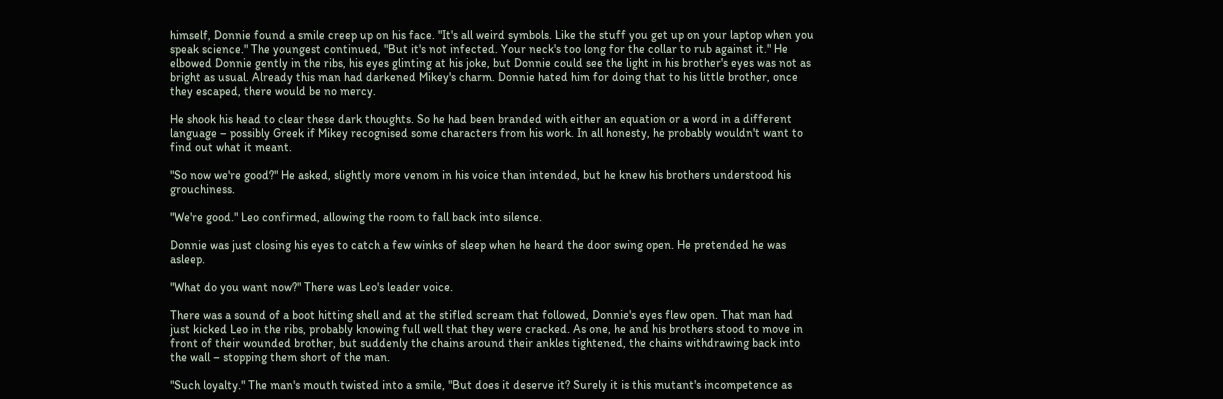himself, Donnie found a smile creep up on his face. "It's all weird symbols. Like the stuff you get up on your laptop when you speak science." The youngest continued, "But it's not infected. Your neck's too long for the collar to rub against it." He elbowed Donnie gently in the ribs, his eyes glinting at his joke, but Donnie could see the light in his brother's eyes was not as bright as usual. Already this man had darkened Mikey's charm. Donnie hated him for doing that to his little brother, once they escaped, there would be no mercy.

He shook his head to clear these dark thoughts. So he had been branded with either an equation or a word in a different language – possibly Greek if Mikey recognised some characters from his work. In all honesty, he probably wouldn't want to find out what it meant.

"So now we're good?" He asked, slightly more venom in his voice than intended, but he knew his brothers understood his grouchiness.

"We're good." Leo confirmed, allowing the room to fall back into silence.

Donnie was just closing his eyes to catch a few winks of sleep when he heard the door swing open. He pretended he was asleep.

"What do you want now?" There was Leo's leader voice.

There was a sound of a boot hitting shell and at the stifled scream that followed, Donnie's eyes flew open. That man had just kicked Leo in the ribs, probably knowing full well that they were cracked. As one, he and his brothers stood to move in front of their wounded brother, but suddenly the chains around their ankles tightened, the chains withdrawing back into the wall – stopping them short of the man.

"Such loyalty." The man's mouth twisted into a smile, "But does it deserve it? Surely it is this mutant's incompetence as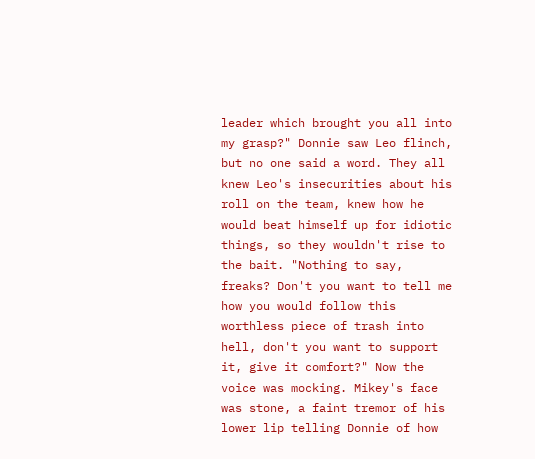leader which brought you all into my grasp?" Donnie saw Leo flinch, but no one said a word. They all knew Leo's insecurities about his roll on the team, knew how he would beat himself up for idiotic things, so they wouldn't rise to the bait. "Nothing to say, freaks? Don't you want to tell me how you would follow this worthless piece of trash into hell, don't you want to support it, give it comfort?" Now the voice was mocking. Mikey's face was stone, a faint tremor of his lower lip telling Donnie of how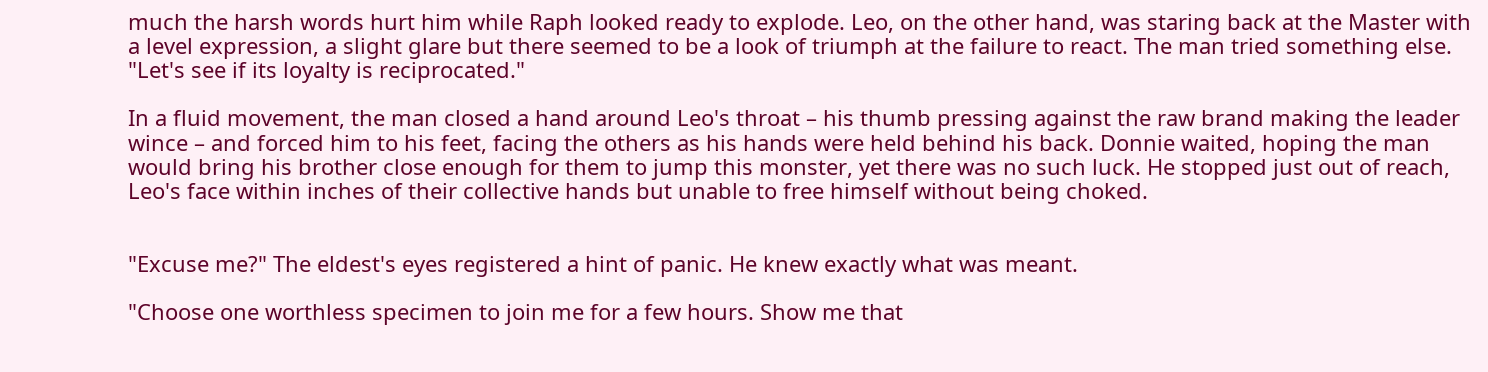much the harsh words hurt him while Raph looked ready to explode. Leo, on the other hand, was staring back at the Master with a level expression, a slight glare but there seemed to be a look of triumph at the failure to react. The man tried something else. "Let's see if its loyalty is reciprocated."

In a fluid movement, the man closed a hand around Leo's throat – his thumb pressing against the raw brand making the leader wince – and forced him to his feet, facing the others as his hands were held behind his back. Donnie waited, hoping the man would bring his brother close enough for them to jump this monster, yet there was no such luck. He stopped just out of reach, Leo's face within inches of their collective hands but unable to free himself without being choked.


"Excuse me?" The eldest's eyes registered a hint of panic. He knew exactly what was meant.

"Choose one worthless specimen to join me for a few hours. Show me that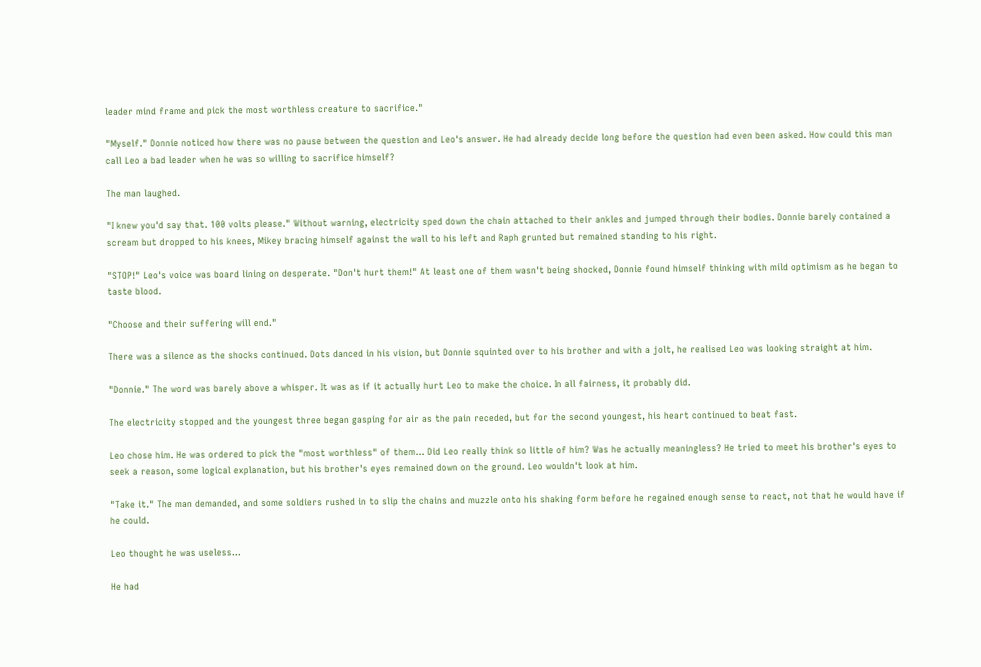leader mind frame and pick the most worthless creature to sacrifice."

"Myself." Donnie noticed how there was no pause between the question and Leo's answer. He had already decide long before the question had even been asked. How could this man call Leo a bad leader when he was so willing to sacrifice himself?

The man laughed.

"I knew you'd say that. 100 volts please." Without warning, electricity sped down the chain attached to their ankles and jumped through their bodies. Donnie barely contained a scream but dropped to his knees, Mikey bracing himself against the wall to his left and Raph grunted but remained standing to his right.

"STOP!" Leo's voice was board lining on desperate. "Don't hurt them!" At least one of them wasn't being shocked, Donnie found himself thinking with mild optimism as he began to taste blood.

"Choose and their suffering will end."

There was a silence as the shocks continued. Dots danced in his vision, but Donnie squinted over to his brother and with a jolt, he realised Leo was looking straight at him.

"Donnie." The word was barely above a whisper. It was as if it actually hurt Leo to make the choice. In all fairness, it probably did.

The electricity stopped and the youngest three began gasping for air as the pain receded, but for the second youngest, his heart continued to beat fast.

Leo chose him. He was ordered to pick the "most worthless" of them… Did Leo really think so little of him? Was he actually meaningless? He tried to meet his brother's eyes to seek a reason, some logical explanation, but his brother's eyes remained down on the ground. Leo wouldn't look at him.

"Take it." The man demanded, and some soldiers rushed in to slip the chains and muzzle onto his shaking form before he regained enough sense to react, not that he would have if he could.

Leo thought he was useless…

He had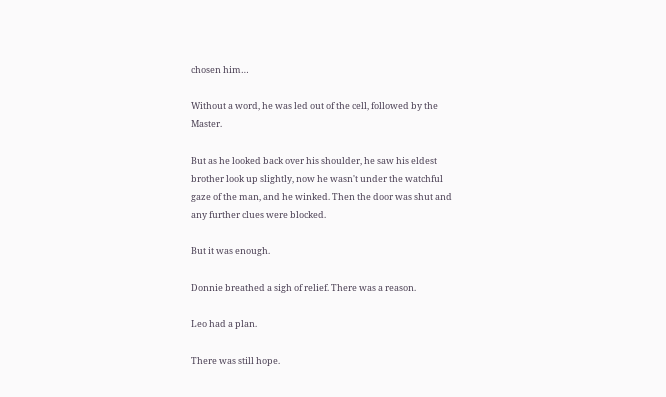chosen him…

Without a word, he was led out of the cell, followed by the Master.

But as he looked back over his shoulder, he saw his eldest brother look up slightly, now he wasn't under the watchful gaze of the man, and he winked. Then the door was shut and any further clues were blocked.

But it was enough.

Donnie breathed a sigh of relief. There was a reason.

Leo had a plan.

There was still hope.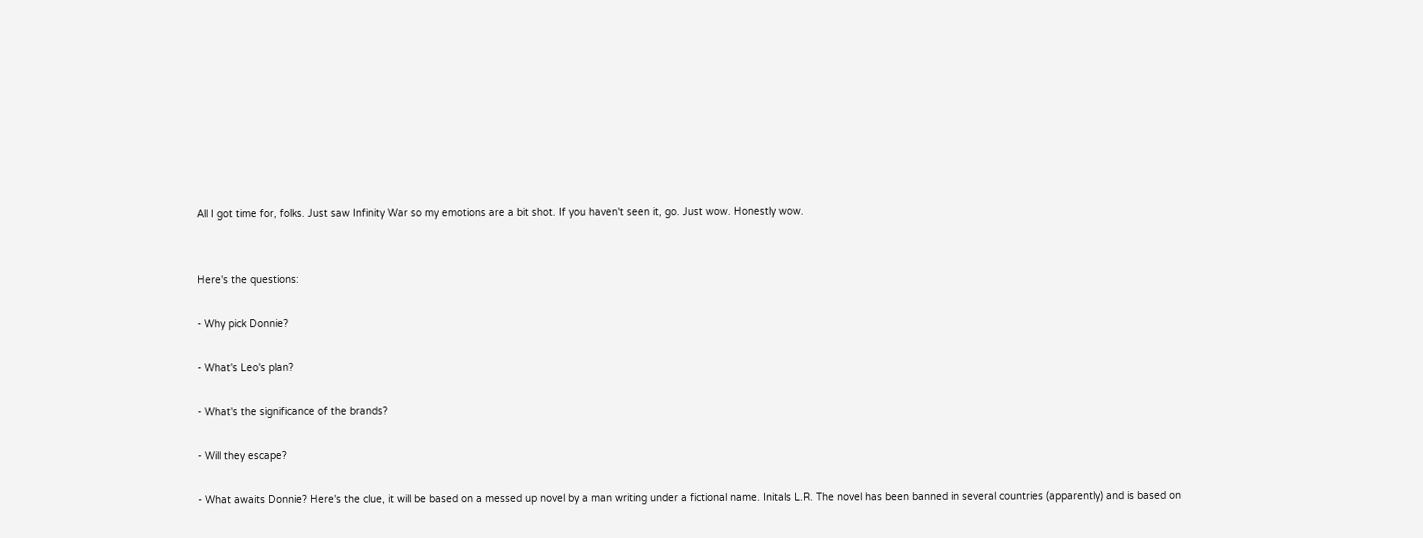All I got time for, folks. Just saw Infinity War so my emotions are a bit shot. If you haven't seen it, go. Just wow. Honestly wow.


Here's the questions:

- Why pick Donnie?

- What's Leo's plan?

- What's the significance of the brands?

- Will they escape?

- What awaits Donnie? Here's the clue, it will be based on a messed up novel by a man writing under a fictional name. Initals L.R. The novel has been banned in several countries (apparently) and is based on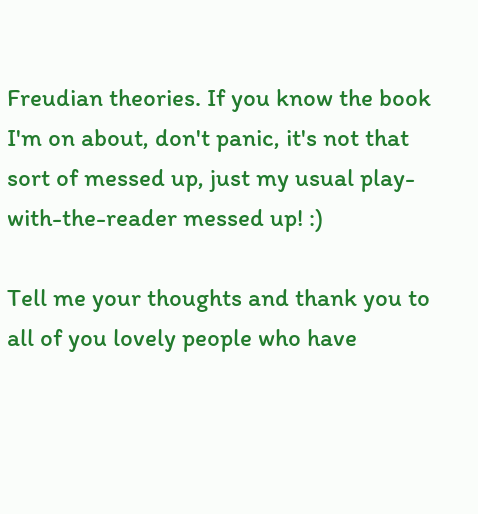Freudian theories. If you know the book I'm on about, don't panic, it's not that sort of messed up, just my usual play-with-the-reader messed up! :)

Tell me your thoughts and thank you to all of you lovely people who have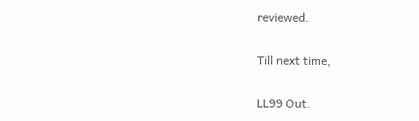reviewed.

Till next time,

LL99 Out.